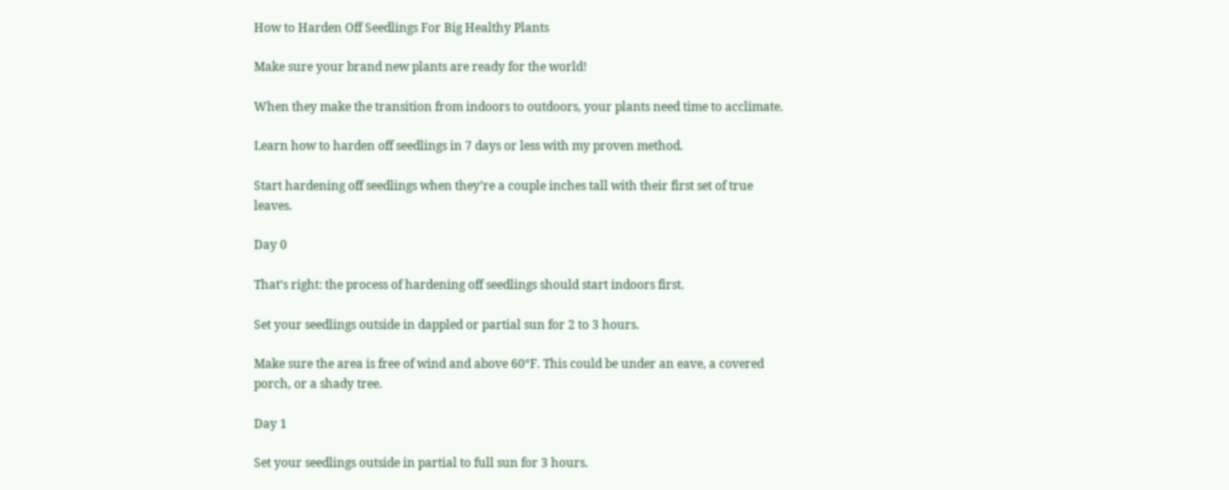How to Harden Off Seedlings For Big Healthy Plants

Make sure your brand new plants are ready for the world!

When they make the transition from indoors to outdoors, your plants need time to acclimate.

Learn how to harden off seedlings in 7 days or less with my proven method.

Start hardening off seedlings when they’re a couple inches tall with their first set of true leaves.

Day 0

That’s right: the process of hardening off seedlings should start indoors first.

Set your seedlings outside in dappled or partial sun for 2 to 3 hours.

Make sure the area is free of wind and above 60°F. This could be under an eave, a covered porch, or a shady tree.

Day 1

Set your seedlings outside in partial to full sun for 3 hours.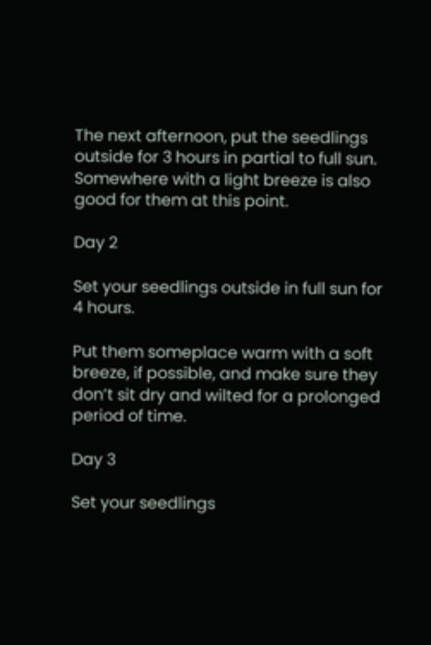The next afternoon, put the seedlings outside for 3 hours in partial to full sun. Somewhere with a light breeze is also good for them at this point.

Day 2

Set your seedlings outside in full sun for 4 hours.

Put them someplace warm with a soft breeze, if possible, and make sure they don’t sit dry and wilted for a prolonged period of time.

Day 3

Set your seedlings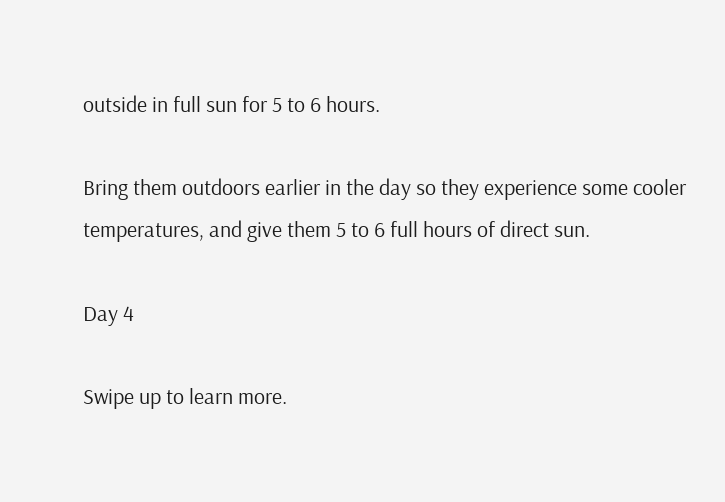outside in full sun for 5 to 6 hours.

Bring them outdoors earlier in the day so they experience some cooler temperatures, and give them 5 to 6 full hours of direct sun.

Day 4

Swipe up to learn more.